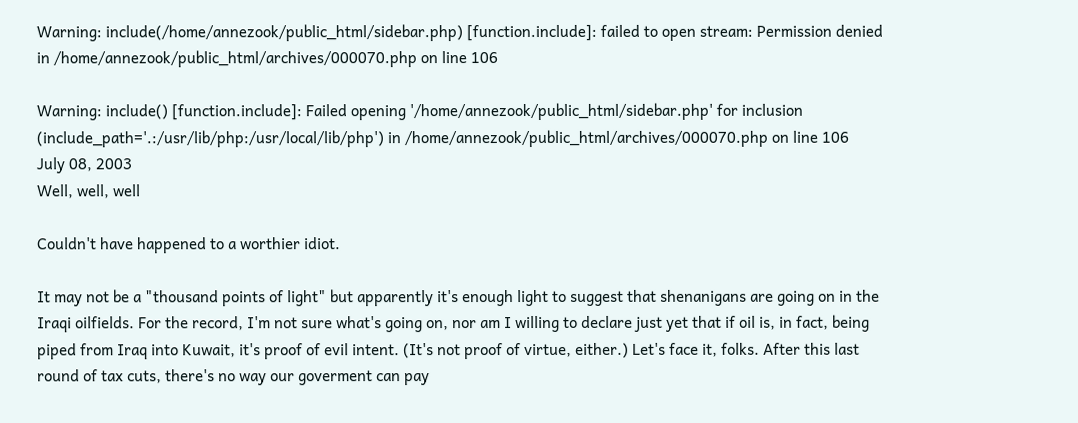Warning: include(/home/annezook/public_html/sidebar.php) [function.include]: failed to open stream: Permission denied in /home/annezook/public_html/archives/000070.php on line 106

Warning: include() [function.include]: Failed opening '/home/annezook/public_html/sidebar.php' for inclusion (include_path='.:/usr/lib/php:/usr/local/lib/php') in /home/annezook/public_html/archives/000070.php on line 106
July 08, 2003
Well, well, well

Couldn't have happened to a worthier idiot.

It may not be a "thousand points of light" but apparently it's enough light to suggest that shenanigans are going on in the Iraqi oilfields. For the record, I'm not sure what's going on, nor am I willing to declare just yet that if oil is, in fact, being piped from Iraq into Kuwait, it's proof of evil intent. (It's not proof of virtue, either.) Let's face it, folks. After this last round of tax cuts, there's no way our goverment can pay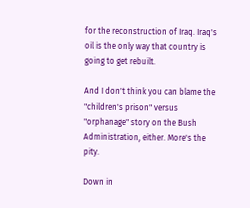for the reconstruction of Iraq. Iraq's oil is the only way that country is going to get rebuilt.

And I don't think you can blame the "children's prison" versus "orphanage" story on the Bush Administration, either. More's the pity.

Down in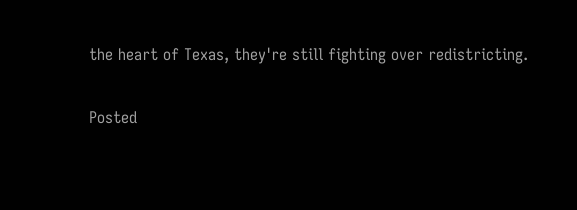the heart of Texas, they're still fighting over redistricting.

Posted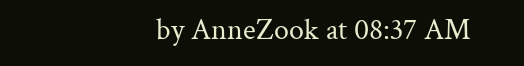by AnneZook at 08:37 AM